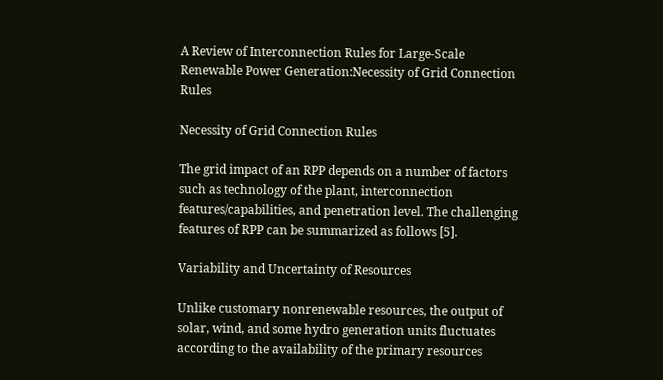A Review of Interconnection Rules for Large-Scale Renewable Power Generation:Necessity of Grid Connection Rules

Necessity of Grid Connection Rules

The grid impact of an RPP depends on a number of factors such as technology of the plant, interconnection features/capabilities, and penetration level. The challenging features of RPP can be summarized as follows [5].

Variability and Uncertainty of Resources

Unlike customary nonrenewable resources, the output of solar, wind, and some hydro generation units fluctuates according to the availability of the primary resources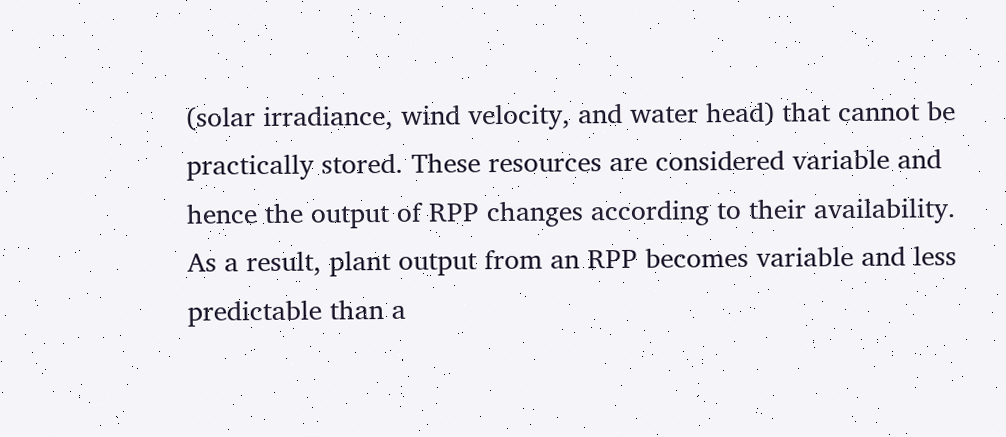(solar irradiance, wind velocity, and water head) that cannot be practically stored. These resources are considered variable and hence the output of RPP changes according to their availability. As a result, plant output from an RPP becomes variable and less predictable than a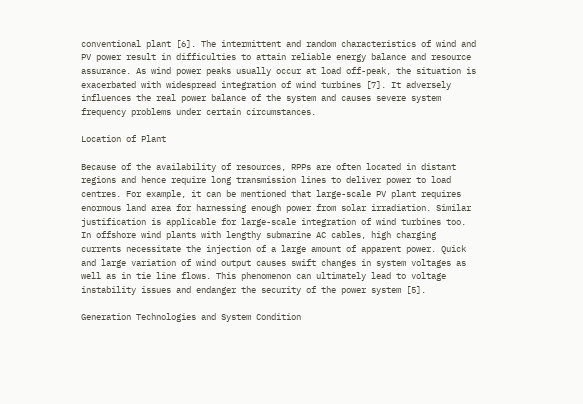conventional plant [6]. The intermittent and random characteristics of wind and PV power result in difficulties to attain reliable energy balance and resource assurance. As wind power peaks usually occur at load off-peak, the situation is exacerbated with widespread integration of wind turbines [7]. It adversely influences the real power balance of the system and causes severe system frequency problems under certain circumstances.

Location of Plant

Because of the availability of resources, RPPs are often located in distant regions and hence require long transmission lines to deliver power to load centres. For example, it can be mentioned that large-scale PV plant requires enormous land area for harnessing enough power from solar irradiation. Similar justification is applicable for large-scale integration of wind turbines too. In offshore wind plants with lengthy submarine AC cables, high charging currents necessitate the injection of a large amount of apparent power. Quick and large variation of wind output causes swift changes in system voltages as well as in tie line flows. This phenomenon can ultimately lead to voltage instability issues and endanger the security of the power system [5].

Generation Technologies and System Condition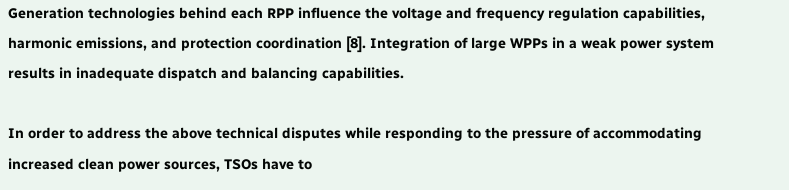Generation technologies behind each RPP influence the voltage and frequency regulation capabilities, harmonic emissions, and protection coordination [8]. Integration of large WPPs in a weak power system results in inadequate dispatch and balancing capabilities.

In order to address the above technical disputes while responding to the pressure of accommodating increased clean power sources, TSOs have to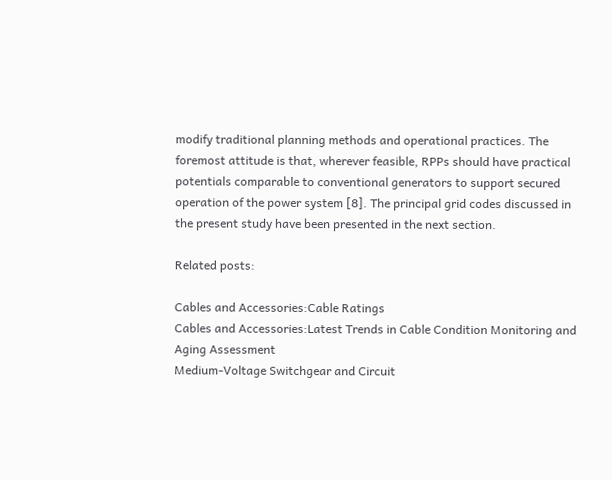modify traditional planning methods and operational practices. The foremost attitude is that, wherever feasible, RPPs should have practical potentials comparable to conventional generators to support secured operation of the power system [8]. The principal grid codes discussed in the present study have been presented in the next section.

Related posts:

Cables and Accessories:Cable Ratings
Cables and Accessories:Latest Trends in Cable Condition Monitoring and Aging Assessment
Medium-Voltage Switchgear and Circuit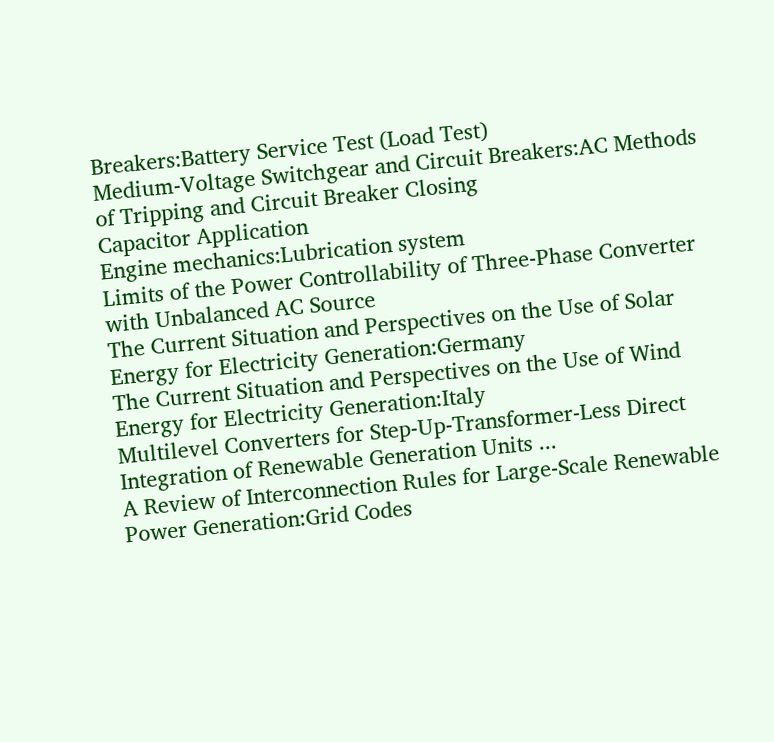Breakers:Battery Service Test (Load Test)
Medium-Voltage Switchgear and Circuit Breakers:AC Methods of Tripping and Circuit Breaker Closing
Capacitor Application
Engine mechanics:Lubrication system
Limits of the Power Controllability of Three-Phase Converter with Unbalanced AC Source
The Current Situation and Perspectives on the Use of Solar Energy for Electricity Generation:Germany
The Current Situation and Perspectives on the Use of Wind Energy for Electricity Generation:Italy
Multilevel Converters for Step-Up-Transformer-Less Direct Integration of Renewable Generation Units ...
A Review of Interconnection Rules for Large-Scale Renewable Power Generation:Grid Codes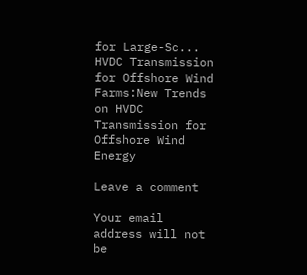for Large-Sc...
HVDC Transmission for Offshore Wind Farms:New Trends on HVDC Transmission for Offshore Wind Energy

Leave a comment

Your email address will not be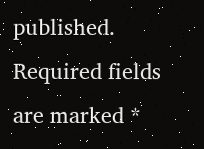published. Required fields are marked *